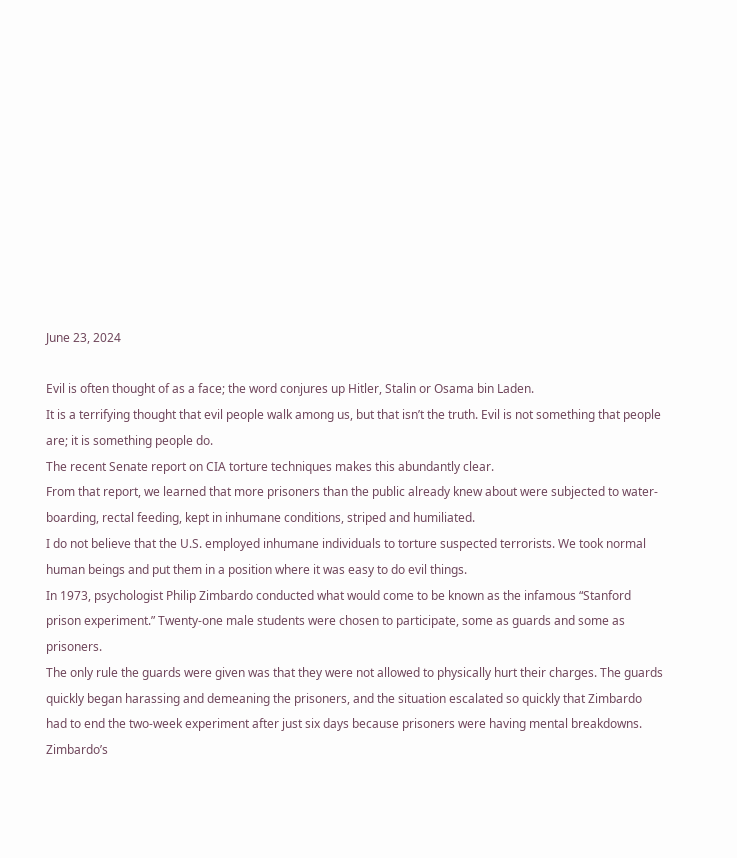June 23, 2024

Evil is often thought of as a face; the word conjures up Hitler, Stalin or Osama bin Laden.
It is a terrifying thought that evil people walk among us, but that isn’t the truth. Evil is not something that people are; it is something people do.
The recent Senate report on CIA torture techniques makes this abundantly clear.
From that report, we learned that more prisoners than the public already knew about were subjected to water-boarding, rectal feeding, kept in inhumane conditions, striped and humiliated.
I do not believe that the U.S. employed inhumane individuals to torture suspected terrorists. We took normal human beings and put them in a position where it was easy to do evil things.
In 1973, psychologist Philip Zimbardo conducted what would come to be known as the infamous “Stanford prison experiment.” Twenty-one male students were chosen to participate, some as guards and some as prisoners.
The only rule the guards were given was that they were not allowed to physically hurt their charges. The guards quickly began harassing and demeaning the prisoners, and the situation escalated so quickly that Zimbardo had to end the two-week experiment after just six days because prisoners were having mental breakdowns.
Zimbardo’s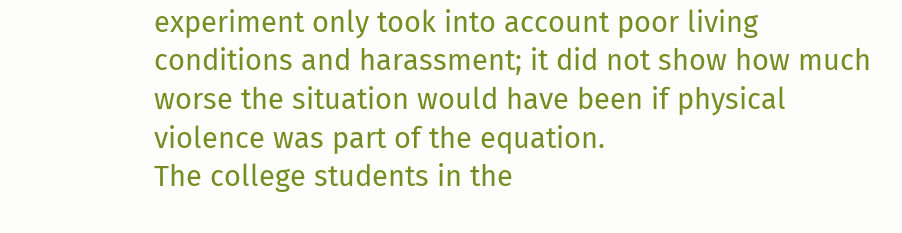experiment only took into account poor living conditions and harassment; it did not show how much worse the situation would have been if physical violence was part of the equation.
The college students in the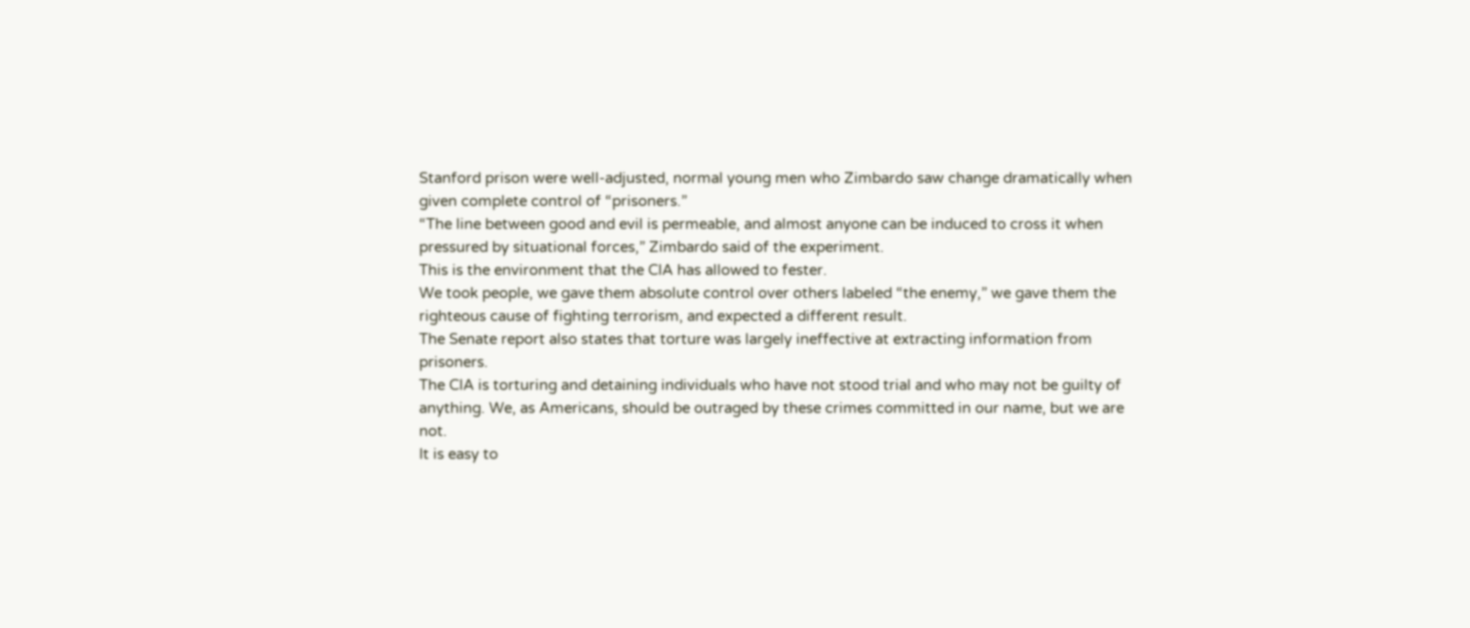Stanford prison were well-adjusted, normal young men who Zimbardo saw change dramatically when given complete control of “prisoners.”
“The line between good and evil is permeable, and almost anyone can be induced to cross it when pressured by situational forces,” Zimbardo said of the experiment.
This is the environment that the CIA has allowed to fester.
We took people, we gave them absolute control over others labeled “the enemy,” we gave them the righteous cause of fighting terrorism, and expected a different result.
The Senate report also states that torture was largely ineffective at extracting information from prisoners.
The CIA is torturing and detaining individuals who have not stood trial and who may not be guilty of anything. We, as Americans, should be outraged by these crimes committed in our name, but we are not.
It is easy to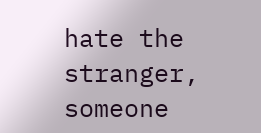hate the stranger, someone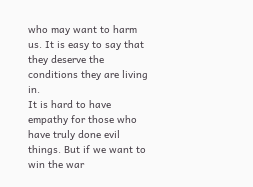who may want to harm us. It is easy to say that they deserve the conditions they are living in.
It is hard to have empathy for those who have truly done evil things. But if we want to win the war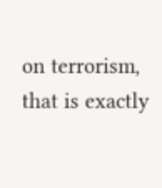on terrorism, that is exactly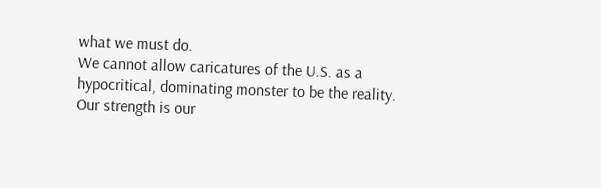what we must do.
We cannot allow caricatures of the U.S. as a hypocritical, dominating monster to be the reality. Our strength is our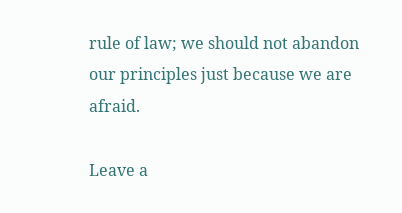rule of law; we should not abandon our principles just because we are afraid.

Leave a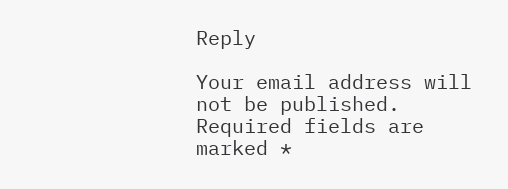Reply

Your email address will not be published. Required fields are marked *